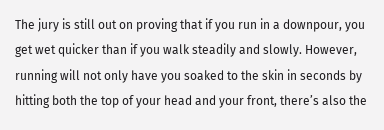The jury is still out on proving that if you run in a downpour, you get wet quicker than if you walk steadily and slowly. However, running will not only have you soaked to the skin in seconds by hitting both the top of your head and your front, there’s also the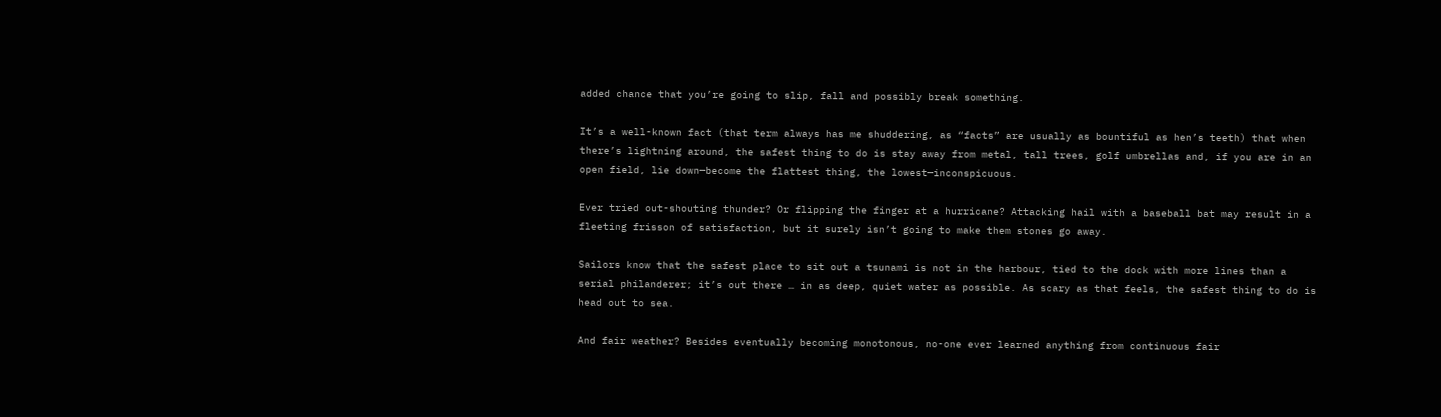added chance that you’re going to slip, fall and possibly break something.

It’s a well-known fact (that term always has me shuddering, as “facts” are usually as bountiful as hen’s teeth) that when there’s lightning around, the safest thing to do is stay away from metal, tall trees, golf umbrellas and, if you are in an open field, lie down—become the flattest thing, the lowest—inconspicuous.

Ever tried out-shouting thunder? Or flipping the finger at a hurricane? Attacking hail with a baseball bat may result in a fleeting frisson of satisfaction, but it surely isn’t going to make them stones go away.

Sailors know that the safest place to sit out a tsunami is not in the harbour, tied to the dock with more lines than a serial philanderer; it’s out there … in as deep, quiet water as possible. As scary as that feels, the safest thing to do is head out to sea.

And fair weather? Besides eventually becoming monotonous, no-one ever learned anything from continuous fair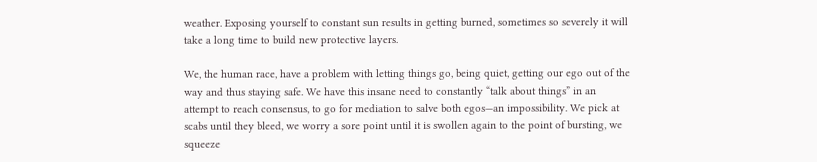weather. Exposing yourself to constant sun results in getting burned, sometimes so severely it will take a long time to build new protective layers.

We, the human race, have a problem with letting things go, being quiet, getting our ego out of the way and thus staying safe. We have this insane need to constantly “talk about things” in an attempt to reach consensus, to go for mediation to salve both egos—an impossibility. We pick at scabs until they bleed, we worry a sore point until it is swollen again to the point of bursting, we squeeze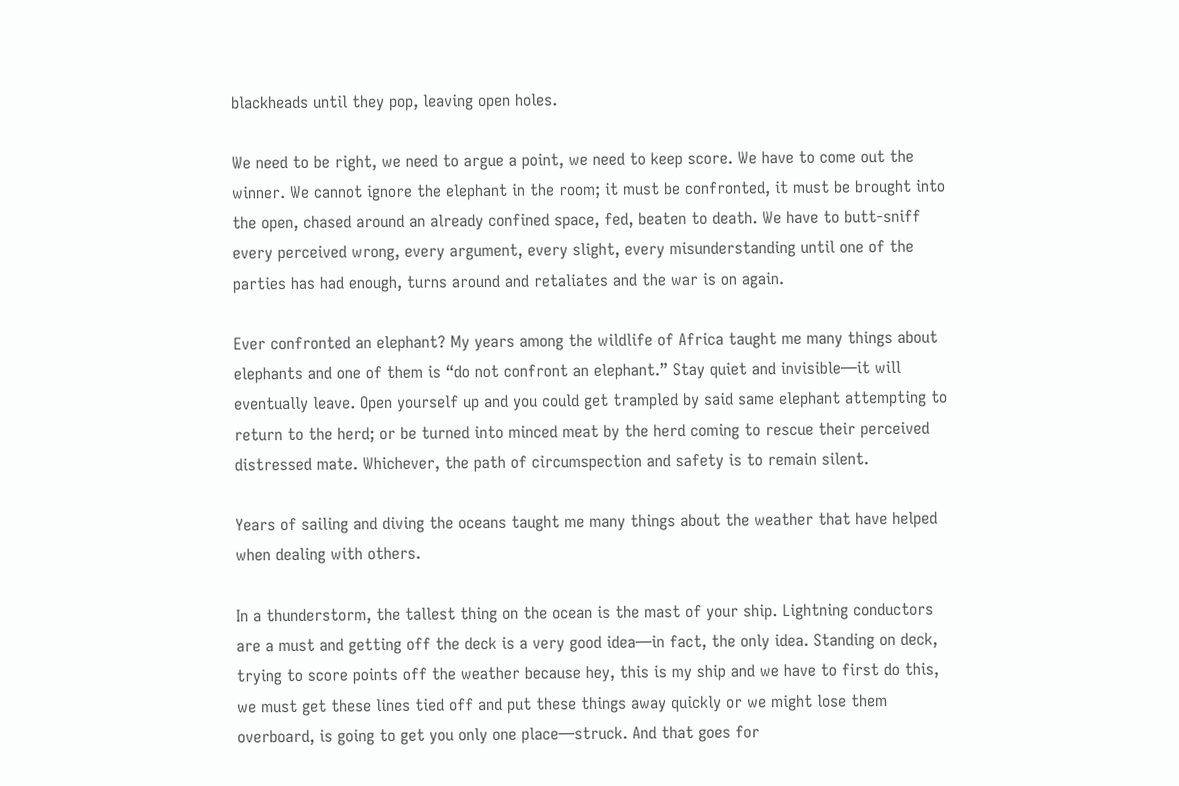blackheads until they pop, leaving open holes.

We need to be right, we need to argue a point, we need to keep score. We have to come out the winner. We cannot ignore the elephant in the room; it must be confronted, it must be brought into the open, chased around an already confined space, fed, beaten to death. We have to butt-sniff every perceived wrong, every argument, every slight, every misunderstanding until one of the parties has had enough, turns around and retaliates and the war is on again.

Ever confronted an elephant? My years among the wildlife of Africa taught me many things about elephants and one of them is “do not confront an elephant.” Stay quiet and invisible—it will eventually leave. Open yourself up and you could get trampled by said same elephant attempting to return to the herd; or be turned into minced meat by the herd coming to rescue their perceived distressed mate. Whichever, the path of circumspection and safety is to remain silent.

Years of sailing and diving the oceans taught me many things about the weather that have helped when dealing with others.

In a thunderstorm, the tallest thing on the ocean is the mast of your ship. Lightning conductors are a must and getting off the deck is a very good idea—in fact, the only idea. Standing on deck, trying to score points off the weather because hey, this is my ship and we have to first do this, we must get these lines tied off and put these things away quickly or we might lose them overboard, is going to get you only one place—struck. And that goes for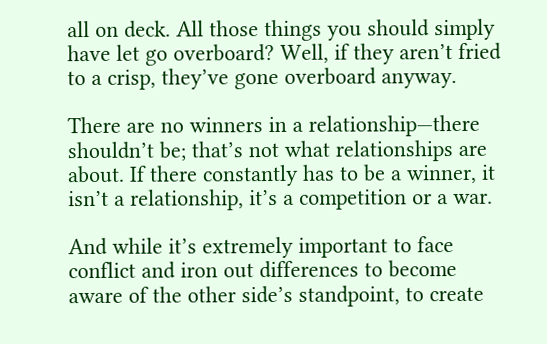all on deck. All those things you should simply have let go overboard? Well, if they aren’t fried to a crisp, they’ve gone overboard anyway.

There are no winners in a relationship—there shouldn’t be; that’s not what relationships are about. If there constantly has to be a winner, it isn’t a relationship, it’s a competition or a war.

And while it’s extremely important to face conflict and iron out differences to become aware of the other side’s standpoint, to create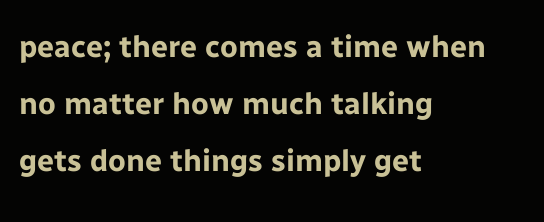peace; there comes a time when no matter how much talking gets done things simply get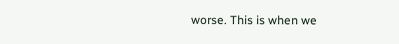worse. This is when we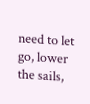need to let go, lower the sails,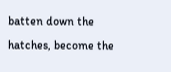batten down the hatches, become the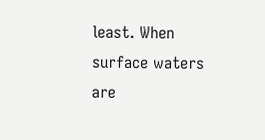least. When surface waters are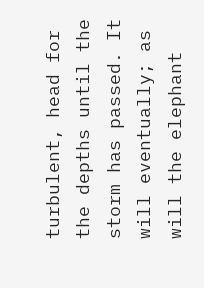turbulent, head for the depths until the storm has passed. It will eventually; as will the elephant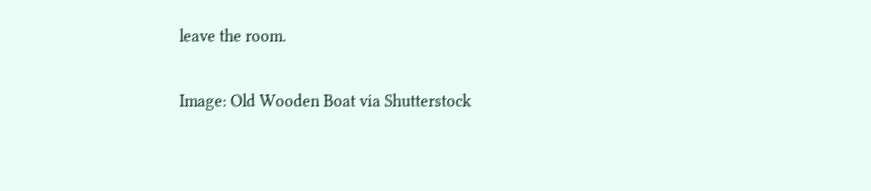leave the room.

Image: Old Wooden Boat via Shutterstock